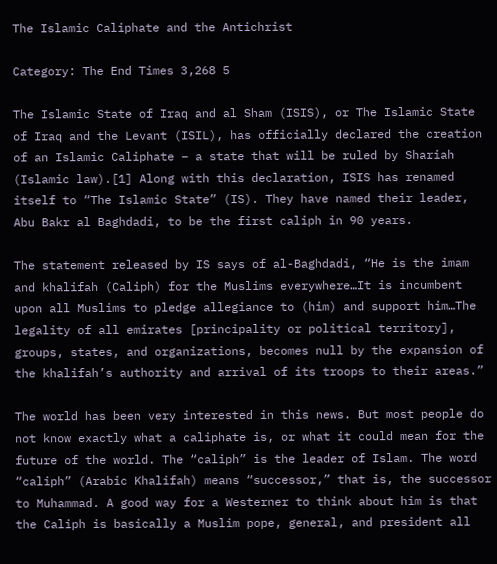The Islamic Caliphate and the Antichrist

Category: The End Times 3,268 5

The Islamic State of Iraq and al Sham (ISIS), or The Islamic State of Iraq and the Levant (ISIL), has officially declared the creation of an Islamic Caliphate – a state that will be ruled by Shariah (Islamic law).[1] Along with this declaration, ISIS has renamed itself to “The Islamic State” (IS). They have named their leader, Abu Bakr al Baghdadi, to be the first caliph in 90 years.

The statement released by IS says of al-Baghdadi, “He is the imam and khalifah (Caliph) for the Muslims everywhere…It is incumbent upon all Muslims to pledge allegiance to (him) and support him…The legality of all emirates [principality or political territory], groups, states, and organizations, becomes null by the expansion of the khalifah’s authority and arrival of its troops to their areas.”

The world has been very interested in this news. But most people do not know exactly what a caliphate is, or what it could mean for the future of the world. The “caliph” is the leader of Islam. The word “caliph” (Arabic Khalifah) means “successor,” that is, the successor to Muhammad. A good way for a Westerner to think about him is that the Caliph is basically a Muslim pope, general, and president all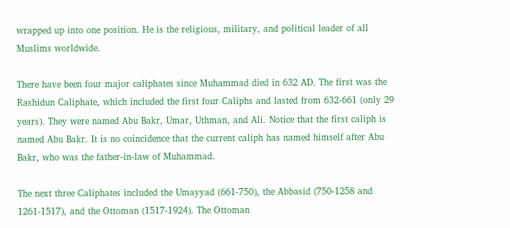wrapped up into one position. He is the religious, military, and political leader of all Muslims worldwide.

There have been four major caliphates since Muhammad died in 632 AD. The first was the Rashidun Caliphate, which included the first four Caliphs and lasted from 632-661 (only 29 years). They were named Abu Bakr, Umar, Uthman, and Ali. Notice that the first caliph is named Abu Bakr. It is no coincidence that the current caliph has named himself after Abu Bakr, who was the father-in-law of Muhammad.

The next three Caliphates included the Umayyad (661-750), the Abbasid (750-1258 and 1261-1517), and the Ottoman (1517-1924). The Ottoman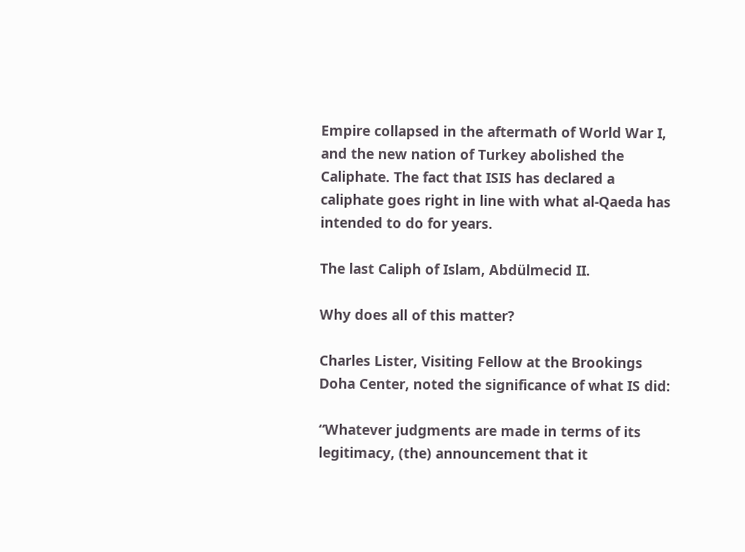Empire collapsed in the aftermath of World War I, and the new nation of Turkey abolished the Caliphate. The fact that ISIS has declared a caliphate goes right in line with what al-Qaeda has intended to do for years.

The last Caliph of Islam, Abdülmecid II.

Why does all of this matter?

Charles Lister, Visiting Fellow at the Brookings Doha Center, noted the significance of what IS did:

“Whatever judgments are made in terms of its legitimacy, (the) announcement that it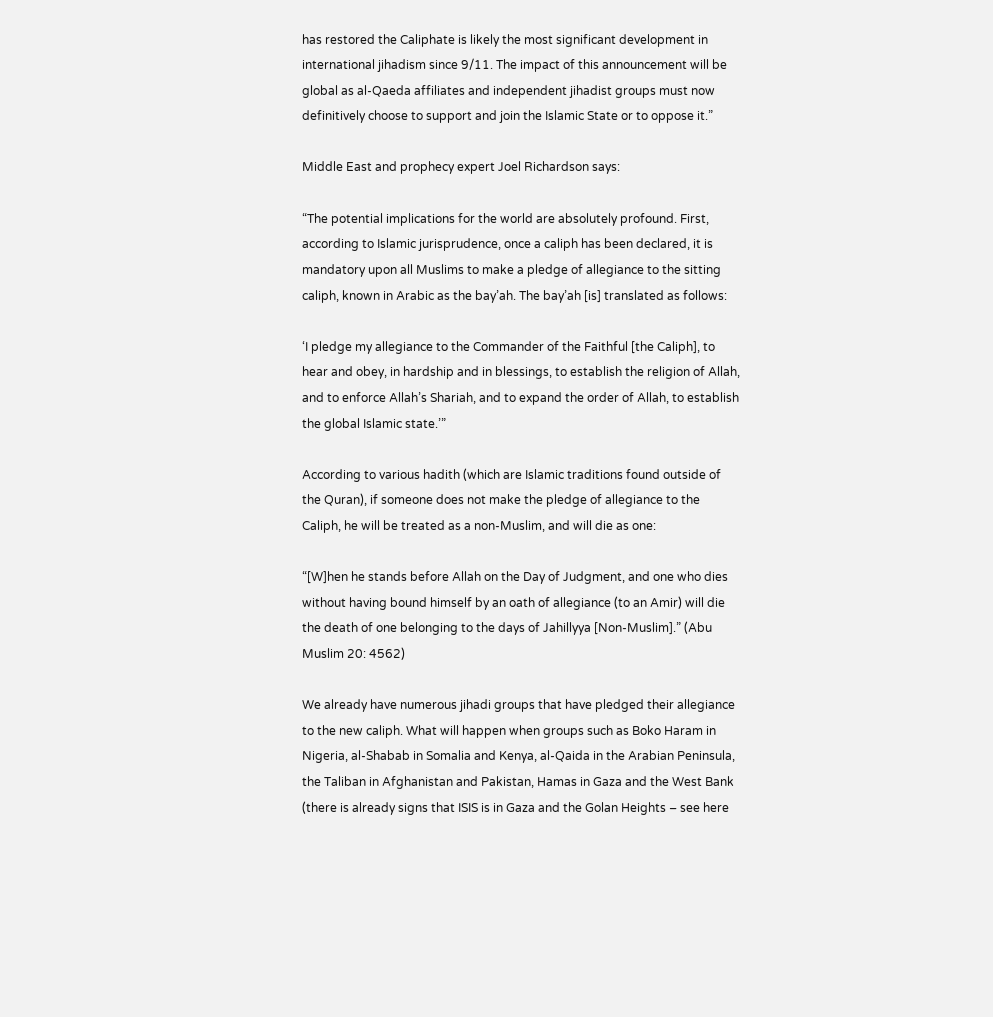has restored the Caliphate is likely the most significant development in international jihadism since 9/11. The impact of this announcement will be global as al-Qaeda affiliates and independent jihadist groups must now definitively choose to support and join the Islamic State or to oppose it.”

Middle East and prophecy expert Joel Richardson says:

“The potential implications for the world are absolutely profound. First, according to Islamic jurisprudence, once a caliph has been declared, it is mandatory upon all Muslims to make a pledge of allegiance to the sitting caliph, known in Arabic as the bay’ah. The bay’ah [is] translated as follows:

‘I pledge my allegiance to the Commander of the Faithful [the Caliph], to hear and obey, in hardship and in blessings, to establish the religion of Allah, and to enforce Allah’s Shariah, and to expand the order of Allah, to establish the global Islamic state.’”

According to various hadith (which are Islamic traditions found outside of the Quran), if someone does not make the pledge of allegiance to the Caliph, he will be treated as a non-Muslim, and will die as one:

“[W]hen he stands before Allah on the Day of Judgment, and one who dies without having bound himself by an oath of allegiance (to an Amir) will die the death of one belonging to the days of Jahillyya [Non-Muslim].” (Abu Muslim 20: 4562)

We already have numerous jihadi groups that have pledged their allegiance to the new caliph. What will happen when groups such as Boko Haram in Nigeria, al-Shabab in Somalia and Kenya, al-Qaida in the Arabian Peninsula, the Taliban in Afghanistan and Pakistan, Hamas in Gaza and the West Bank (there is already signs that ISIS is in Gaza and the Golan Heights – see here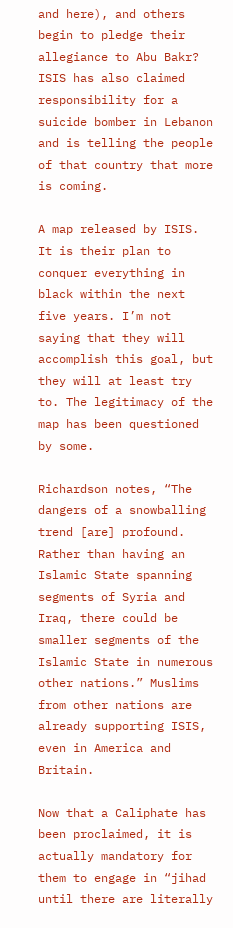and here), and others begin to pledge their allegiance to Abu Bakr? ISIS has also claimed responsibility for a suicide bomber in Lebanon and is telling the people of that country that more is coming.

A map released by ISIS. It is their plan to conquer everything in black within the next five years. I’m not saying that they will accomplish this goal, but they will at least try to. The legitimacy of the map has been questioned by some.

Richardson notes, “The dangers of a snowballing trend [are] profound. Rather than having an Islamic State spanning segments of Syria and Iraq, there could be smaller segments of the Islamic State in numerous other nations.” Muslims from other nations are already supporting ISIS, even in America and Britain.

Now that a Caliphate has been proclaimed, it is actually mandatory for them to engage in “jihad until there are literally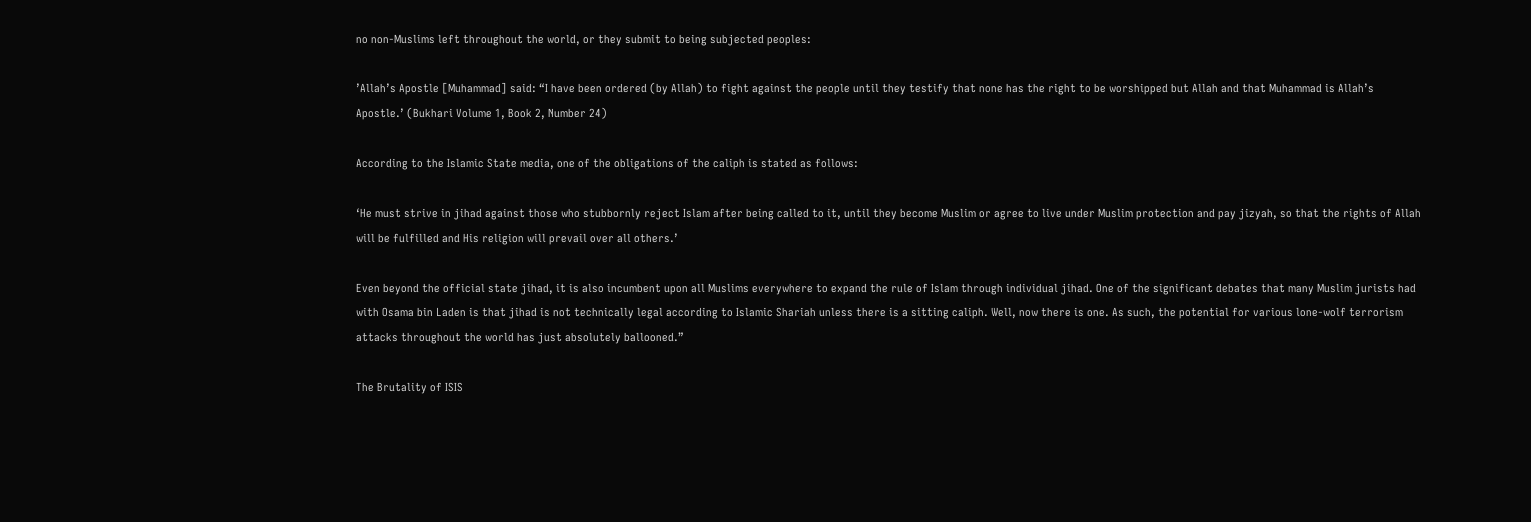no non-Muslims left throughout the world, or they submit to being subjected peoples:

’Allah’s Apostle [Muhammad] said: “I have been ordered (by Allah) to fight against the people until they testify that none has the right to be worshipped but Allah and that Muhammad is Allah’s Apostle.’ (Bukhari Volume 1, Book 2, Number 24)

According to the Islamic State media, one of the obligations of the caliph is stated as follows:

‘He must strive in jihad against those who stubbornly reject Islam after being called to it, until they become Muslim or agree to live under Muslim protection and pay jizyah, so that the rights of Allah will be fulfilled and His religion will prevail over all others.’

Even beyond the official state jihad, it is also incumbent upon all Muslims everywhere to expand the rule of Islam through individual jihad. One of the significant debates that many Muslim jurists had with Osama bin Laden is that jihad is not technically legal according to Islamic Shariah unless there is a sitting caliph. Well, now there is one. As such, the potential for various lone-wolf terrorism attacks throughout the world has just absolutely ballooned.”

The Brutality of ISIS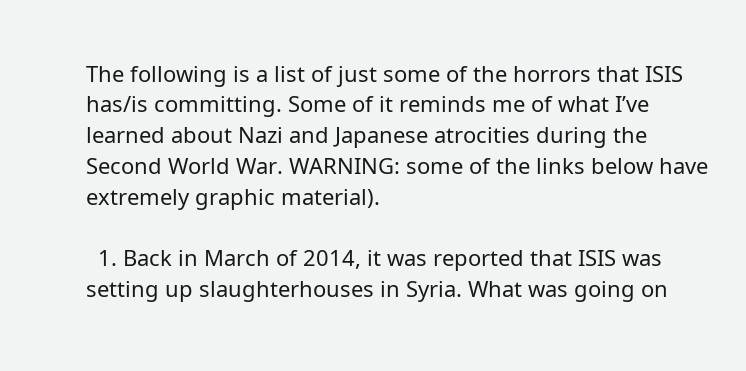The following is a list of just some of the horrors that ISIS has/is committing. Some of it reminds me of what I’ve learned about Nazi and Japanese atrocities during the Second World War. WARNING: some of the links below have extremely graphic material).

  1. Back in March of 2014, it was reported that ISIS was setting up slaughterhouses in Syria. What was going on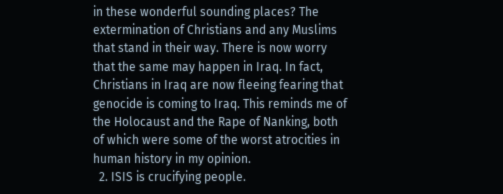in these wonderful sounding places? The extermination of Christians and any Muslims that stand in their way. There is now worry that the same may happen in Iraq. In fact, Christians in Iraq are now fleeing fearing that genocide is coming to Iraq. This reminds me of the Holocaust and the Rape of Nanking, both of which were some of the worst atrocities in human history in my opinion.
  2. ISIS is crucifying people.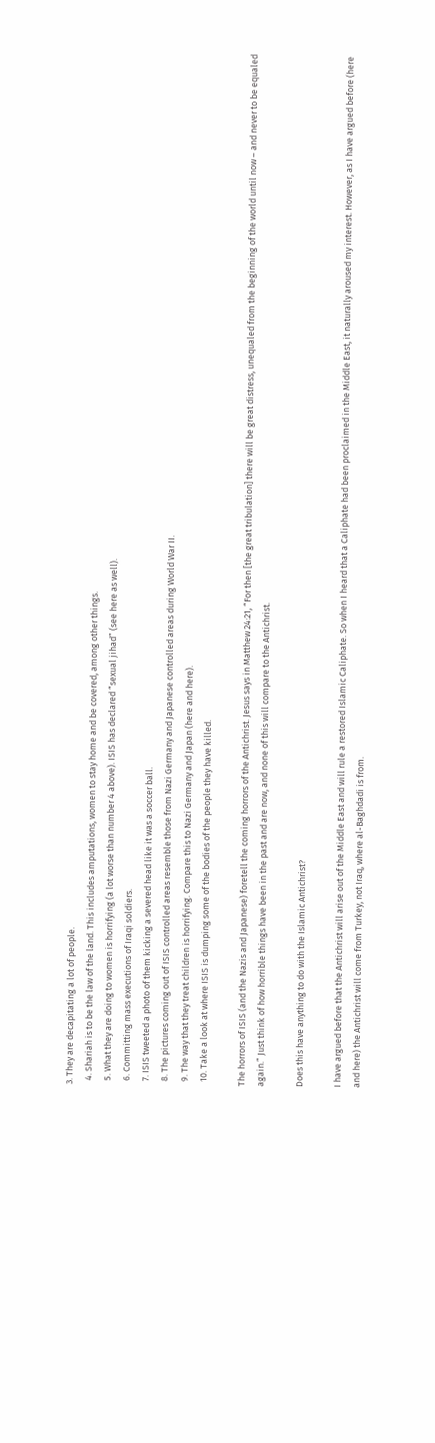3. They are decapitating a lot of people.
  4. Shariah is to be the law of the land. This includes amputations, women to stay home and be covered, among other things.
  5. What they are doing to women is horrifying (a lot worse than number 4 above). ISIS has declared “sexual jihad” (see here as well).
  6. Committing mass executions of Iraqi soldiers.
  7. ISIS tweeted a photo of them kicking a severed head like it was a soccer ball.
  8. The pictures coming out of ISIS controlled areas resemble those from Nazi Germany and Japanese controlled areas during World War II.
  9. The way that they treat children is horrifying. Compare this to Nazi Germany and Japan (here and here).
  10. Take a look at where ISIS is dumping some of the bodies of the people they have killed.

The horrors of ISIS (and the Nazis and Japanese) foretell the coming horrors of the Antichrist. Jesus says in Matthew 24:21, “For then [the great tribulation] there will be great distress, unequaled from the beginning of the world until now – and never to be equaled again.” Just think of how horrible things have been in the past and are now, and none of this will compare to the Antichrist.

Does this have anything to do with the Islamic Antichrist?

I have argued before that the Antichrist will arise out of the Middle East and will rule a restored Islamic Caliphate. So when I heard that a Caliphate had been proclaimed in the Middle East, it naturally aroused my interest. However, as I have argued before (here and here) the Antichrist will come from Turkey, not Iraq, where al-Baghdadi is from.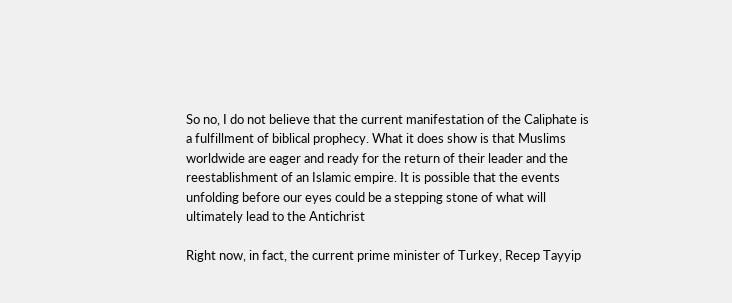So no, I do not believe that the current manifestation of the Caliphate is a fulfillment of biblical prophecy. What it does show is that Muslims worldwide are eager and ready for the return of their leader and the reestablishment of an Islamic empire. It is possible that the events unfolding before our eyes could be a stepping stone of what will ultimately lead to the Antichrist

Right now, in fact, the current prime minister of Turkey, Recep Tayyip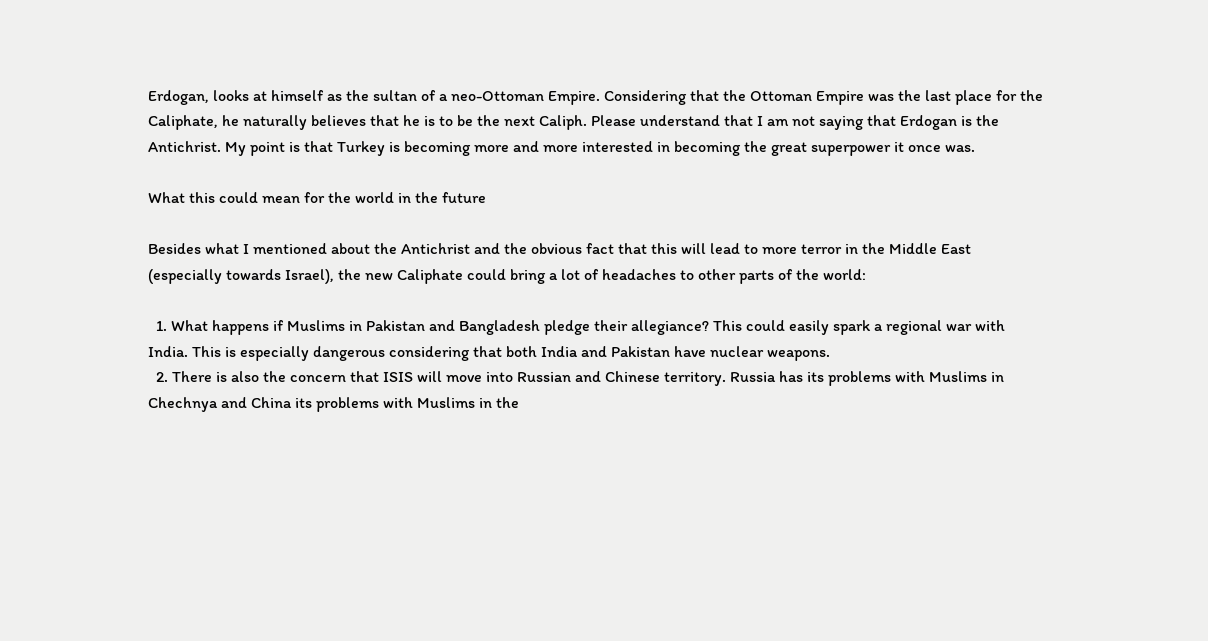Erdogan, looks at himself as the sultan of a neo-Ottoman Empire. Considering that the Ottoman Empire was the last place for the Caliphate, he naturally believes that he is to be the next Caliph. Please understand that I am not saying that Erdogan is the Antichrist. My point is that Turkey is becoming more and more interested in becoming the great superpower it once was.

What this could mean for the world in the future

Besides what I mentioned about the Antichrist and the obvious fact that this will lead to more terror in the Middle East (especially towards Israel), the new Caliphate could bring a lot of headaches to other parts of the world:

  1. What happens if Muslims in Pakistan and Bangladesh pledge their allegiance? This could easily spark a regional war with India. This is especially dangerous considering that both India and Pakistan have nuclear weapons.
  2. There is also the concern that ISIS will move into Russian and Chinese territory. Russia has its problems with Muslims in Chechnya and China its problems with Muslims in the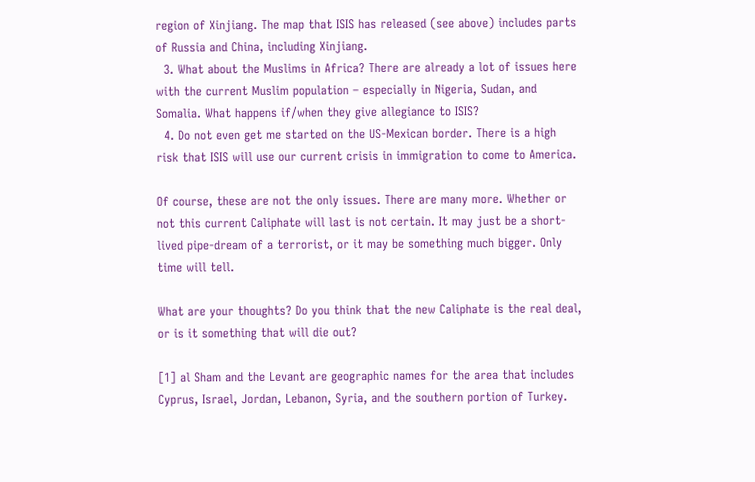region of Xinjiang. The map that ISIS has released (see above) includes parts of Russia and China, including Xinjiang.
  3. What about the Muslims in Africa? There are already a lot of issues here with the current Muslim population – especially in Nigeria, Sudan, and Somalia. What happens if/when they give allegiance to ISIS?
  4. Do not even get me started on the US-Mexican border. There is a high risk that ISIS will use our current crisis in immigration to come to America.

Of course, these are not the only issues. There are many more. Whether or not this current Caliphate will last is not certain. It may just be a short-lived pipe-dream of a terrorist, or it may be something much bigger. Only time will tell.

What are your thoughts? Do you think that the new Caliphate is the real deal, or is it something that will die out?

[1] al Sham and the Levant are geographic names for the area that includes Cyprus, Israel, Jordan, Lebanon, Syria, and the southern portion of Turkey.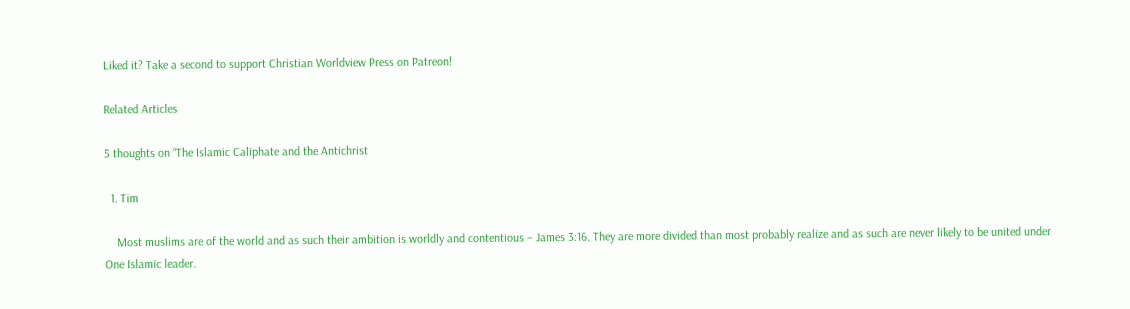Liked it? Take a second to support Christian Worldview Press on Patreon!

Related Articles

5 thoughts on “The Islamic Caliphate and the Antichrist

  1. Tim

    Most muslims are of the world and as such their ambition is worldly and contentious – James 3:16. They are more divided than most probably realize and as such are never likely to be united under One Islamic leader.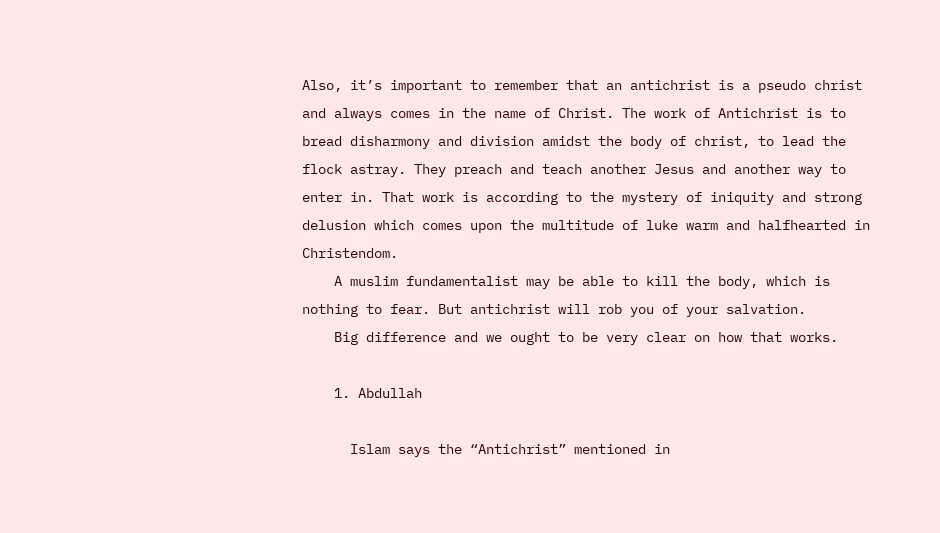Also, it’s important to remember that an antichrist is a pseudo christ and always comes in the name of Christ. The work of Antichrist is to bread disharmony and division amidst the body of christ, to lead the flock astray. They preach and teach another Jesus and another way to enter in. That work is according to the mystery of iniquity and strong delusion which comes upon the multitude of luke warm and halfhearted in Christendom.
    A muslim fundamentalist may be able to kill the body, which is nothing to fear. But antichrist will rob you of your salvation.
    Big difference and we ought to be very clear on how that works.

    1. Abdullah

      Islam says the “Antichrist” mentioned in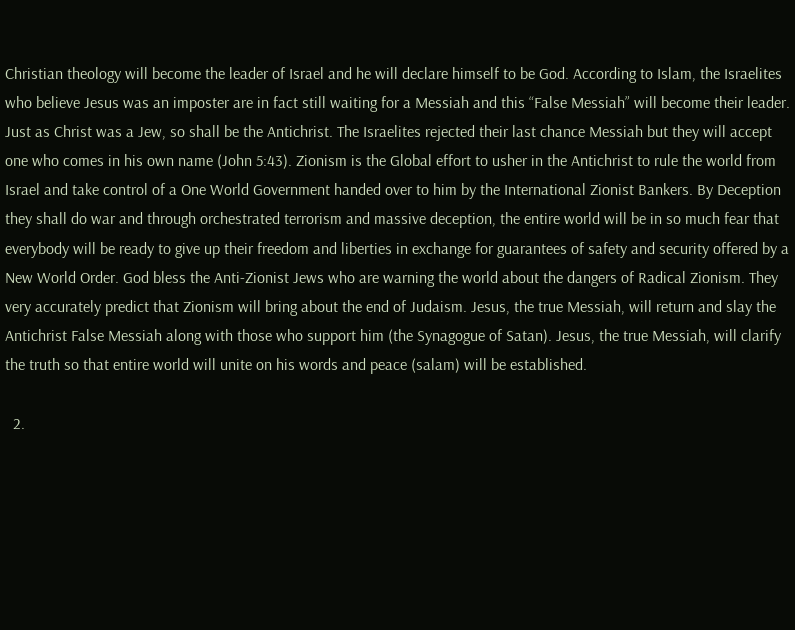Christian theology will become the leader of Israel and he will declare himself to be God. According to Islam, the Israelites who believe Jesus was an imposter are in fact still waiting for a Messiah and this “False Messiah” will become their leader. Just as Christ was a Jew, so shall be the Antichrist. The Israelites rejected their last chance Messiah but they will accept one who comes in his own name (John 5:43). Zionism is the Global effort to usher in the Antichrist to rule the world from Israel and take control of a One World Government handed over to him by the International Zionist Bankers. By Deception they shall do war and through orchestrated terrorism and massive deception, the entire world will be in so much fear that everybody will be ready to give up their freedom and liberties in exchange for guarantees of safety and security offered by a New World Order. God bless the Anti-Zionist Jews who are warning the world about the dangers of Radical Zionism. They very accurately predict that Zionism will bring about the end of Judaism. Jesus, the true Messiah, will return and slay the Antichrist False Messiah along with those who support him (the Synagogue of Satan). Jesus, the true Messiah, will clarify the truth so that entire world will unite on his words and peace (salam) will be established.

  2.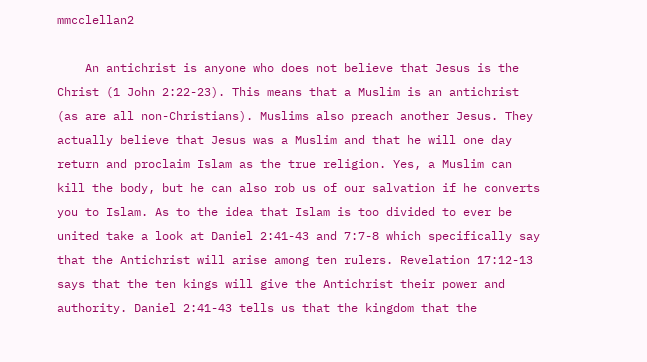mmcclellan2

    An antichrist is anyone who does not believe that Jesus is the Christ (1 John 2:22-23). This means that a Muslim is an antichrist (as are all non-Christians). Muslims also preach another Jesus. They actually believe that Jesus was a Muslim and that he will one day return and proclaim Islam as the true religion. Yes, a Muslim can kill the body, but he can also rob us of our salvation if he converts you to Islam. As to the idea that Islam is too divided to ever be united take a look at Daniel 2:41-43 and 7:7-8 which specifically say that the Antichrist will arise among ten rulers. Revelation 17:12-13 says that the ten kings will give the Antichrist their power and authority. Daniel 2:41-43 tells us that the kingdom that the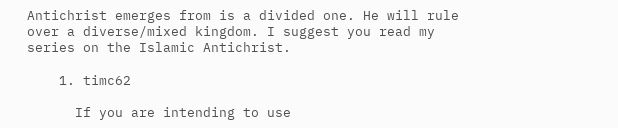Antichrist emerges from is a divided one. He will rule over a diverse/mixed kingdom. I suggest you read my series on the Islamic Antichrist.

    1. timc62

      If you are intending to use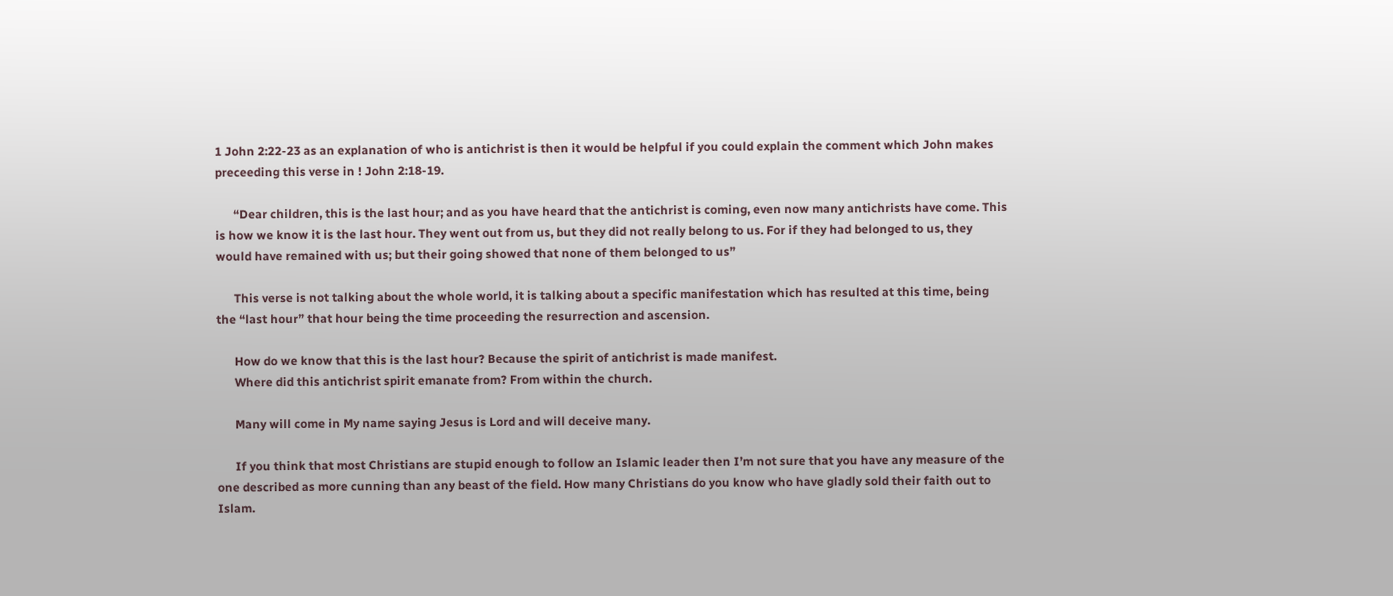1 John 2:22-23 as an explanation of who is antichrist is then it would be helpful if you could explain the comment which John makes preceeding this verse in ! John 2:18-19.

      “Dear children, this is the last hour; and as you have heard that the antichrist is coming, even now many antichrists have come. This is how we know it is the last hour. They went out from us, but they did not really belong to us. For if they had belonged to us, they would have remained with us; but their going showed that none of them belonged to us”

      This verse is not talking about the whole world, it is talking about a specific manifestation which has resulted at this time, being the “last hour” that hour being the time proceeding the resurrection and ascension.

      How do we know that this is the last hour? Because the spirit of antichrist is made manifest.
      Where did this antichrist spirit emanate from? From within the church.

      Many will come in My name saying Jesus is Lord and will deceive many.

      If you think that most Christians are stupid enough to follow an Islamic leader then I’m not sure that you have any measure of the one described as more cunning than any beast of the field. How many Christians do you know who have gladly sold their faith out to Islam.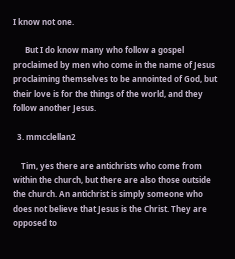I know not one.

      But I do know many who follow a gospel proclaimed by men who come in the name of Jesus proclaiming themselves to be annointed of God, but their love is for the things of the world, and they follow another Jesus.

  3. mmcclellan2

    Tim, yes there are antichrists who come from within the church, but there are also those outside the church. An antichrist is simply someone who does not believe that Jesus is the Christ. They are opposed to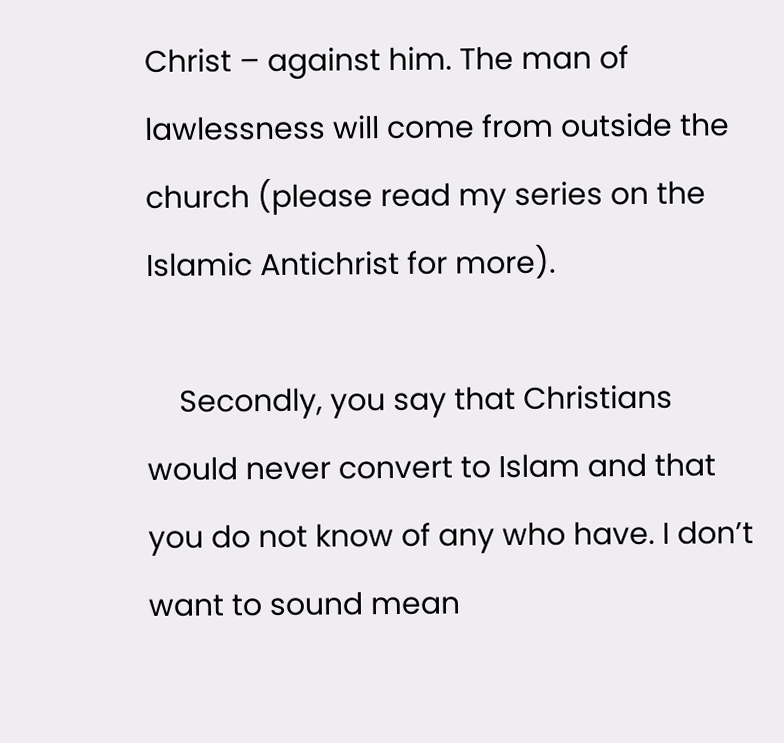Christ – against him. The man of lawlessness will come from outside the church (please read my series on the Islamic Antichrist for more).

    Secondly, you say that Christians would never convert to Islam and that you do not know of any who have. I don’t want to sound mean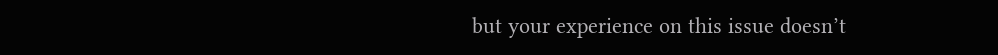but your experience on this issue doesn’t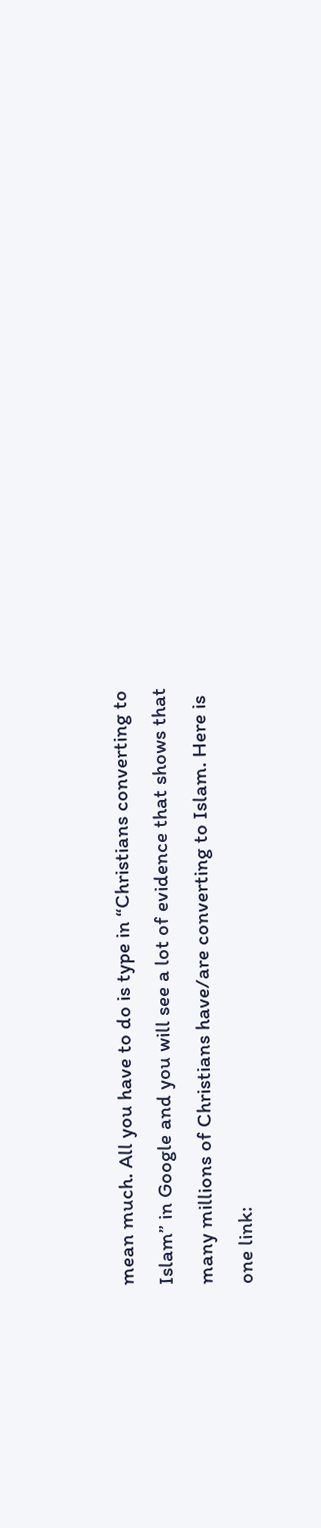mean much. All you have to do is type in “Christians converting to Islam” in Google and you will see a lot of evidence that shows that many millions of Christians have/are converting to Islam. Here is one link: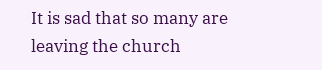It is sad that so many are leaving the church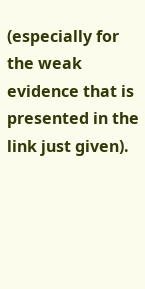(especially for the weak evidence that is presented in the link just given).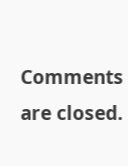Comments are closed.